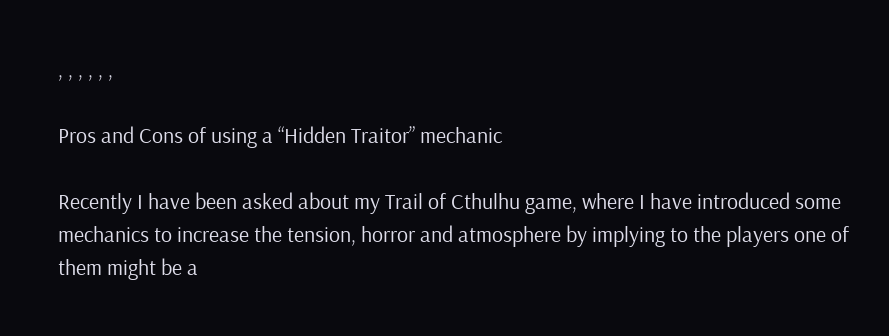, , , , , ,

Pros and Cons of using a “Hidden Traitor” mechanic

Recently I have been asked about my Trail of Cthulhu game, where I have introduced some mechanics to increase the tension, horror and atmosphere by implying to the players one of them might be a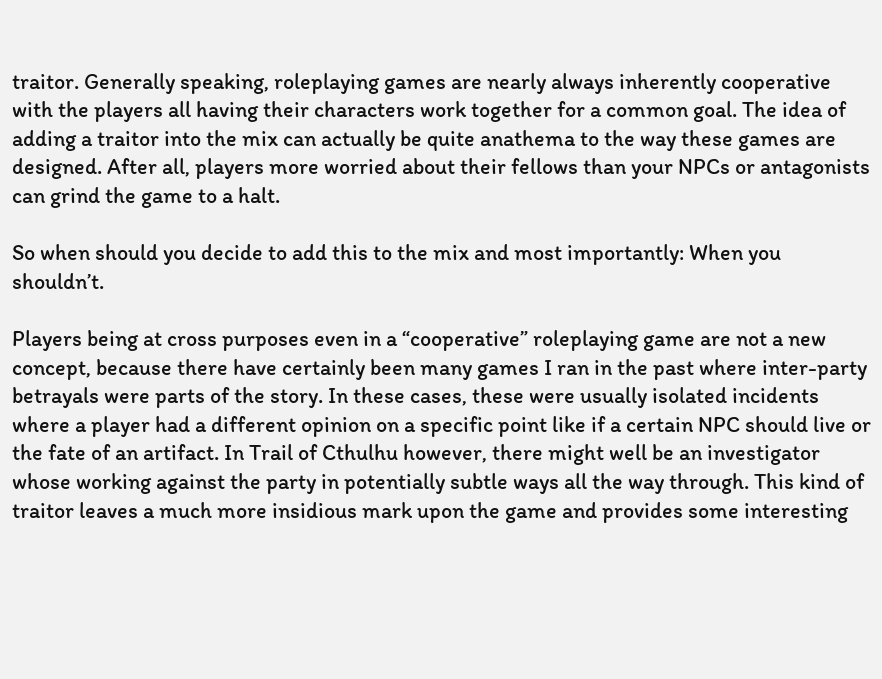traitor. Generally speaking, roleplaying games are nearly always inherently cooperative with the players all having their characters work together for a common goal. The idea of adding a traitor into the mix can actually be quite anathema to the way these games are designed. After all, players more worried about their fellows than your NPCs or antagonists can grind the game to a halt.

So when should you decide to add this to the mix and most importantly: When you shouldn’t.

Players being at cross purposes even in a “cooperative” roleplaying game are not a new concept, because there have certainly been many games I ran in the past where inter-party betrayals were parts of the story. In these cases, these were usually isolated incidents where a player had a different opinion on a specific point like if a certain NPC should live or the fate of an artifact. In Trail of Cthulhu however, there might well be an investigator whose working against the party in potentially subtle ways all the way through. This kind of traitor leaves a much more insidious mark upon the game and provides some interesting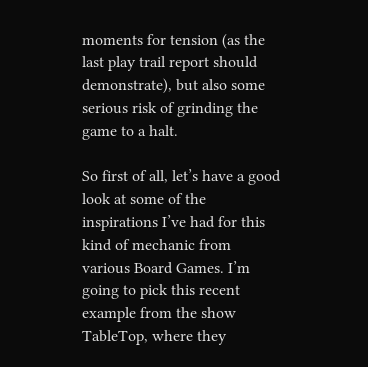moments for tension (as the last play trail report should demonstrate), but also some serious risk of grinding the game to a halt.

So first of all, let’s have a good look at some of the inspirations I’ve had for this kind of mechanic from various Board Games. I’m going to pick this recent example from the show TableTop, where they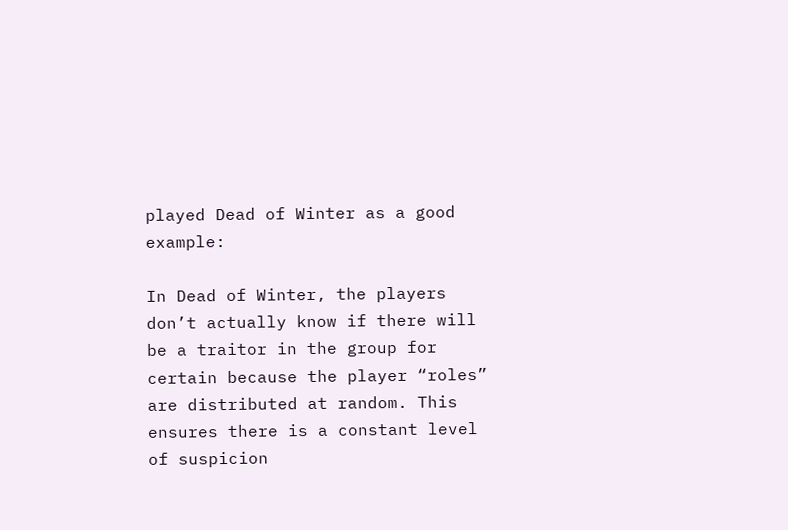played Dead of Winter as a good example:

In Dead of Winter, the players don’t actually know if there will be a traitor in the group for certain because the player “roles” are distributed at random. This ensures there is a constant level of suspicion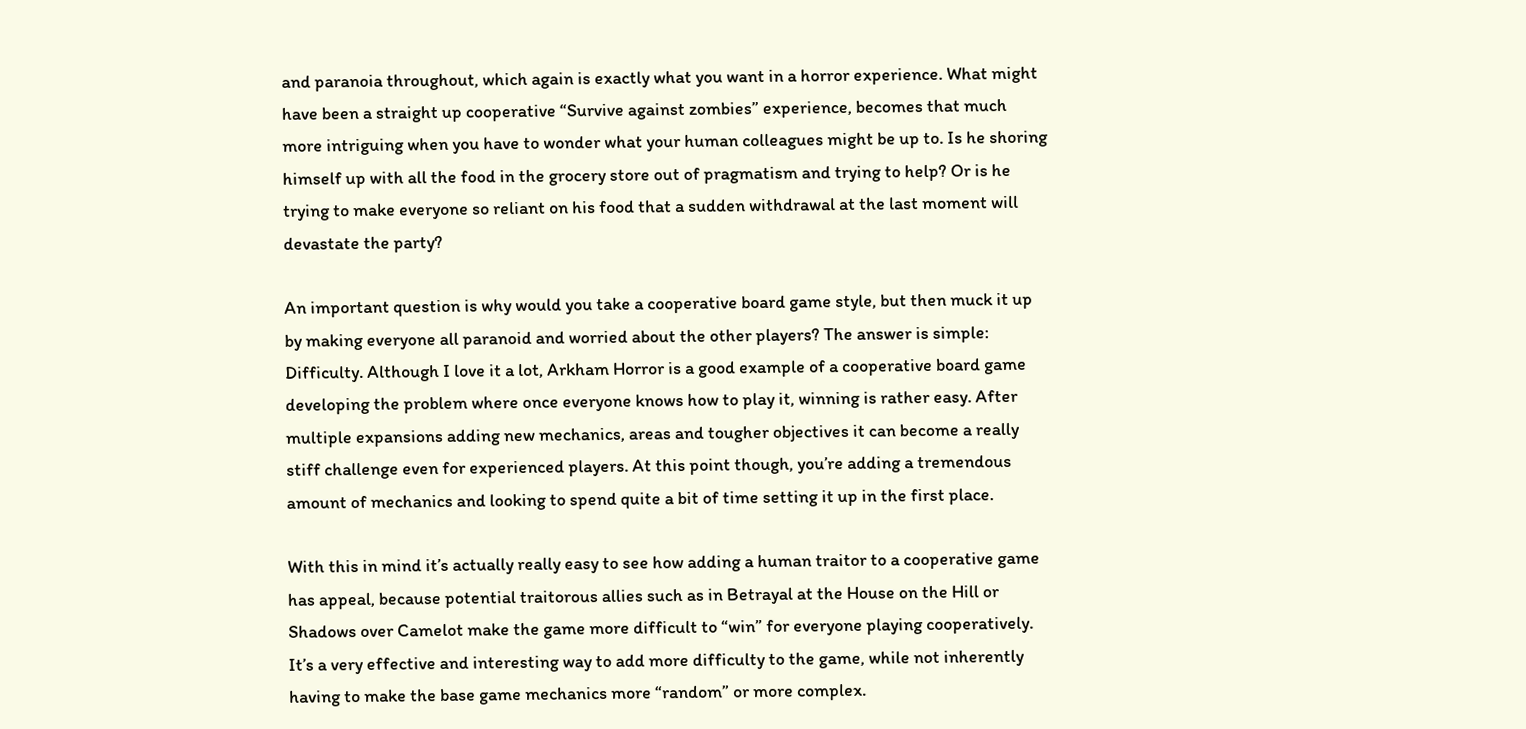and paranoia throughout, which again is exactly what you want in a horror experience. What might have been a straight up cooperative “Survive against zombies” experience, becomes that much more intriguing when you have to wonder what your human colleagues might be up to. Is he shoring himself up with all the food in the grocery store out of pragmatism and trying to help? Or is he trying to make everyone so reliant on his food that a sudden withdrawal at the last moment will devastate the party?

An important question is why would you take a cooperative board game style, but then muck it up by making everyone all paranoid and worried about the other players? The answer is simple: Difficulty. Although I love it a lot, Arkham Horror is a good example of a cooperative board game developing the problem where once everyone knows how to play it, winning is rather easy. After multiple expansions adding new mechanics, areas and tougher objectives it can become a really stiff challenge even for experienced players. At this point though, you’re adding a tremendous amount of mechanics and looking to spend quite a bit of time setting it up in the first place.

With this in mind it’s actually really easy to see how adding a human traitor to a cooperative game has appeal, because potential traitorous allies such as in Betrayal at the House on the Hill or Shadows over Camelot make the game more difficult to “win” for everyone playing cooperatively. It’s a very effective and interesting way to add more difficulty to the game, while not inherently having to make the base game mechanics more “random” or more complex.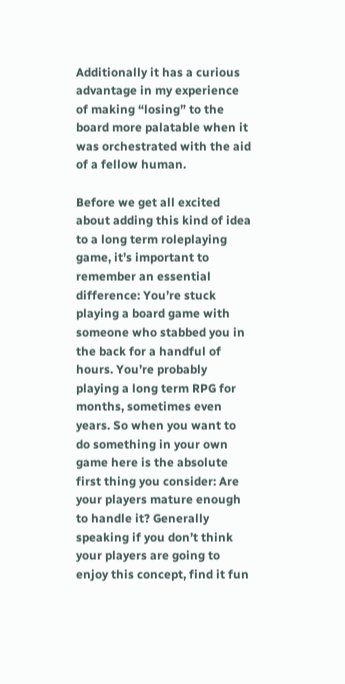Additionally it has a curious advantage in my experience of making “losing” to the board more palatable when it was orchestrated with the aid of a fellow human.

Before we get all excited about adding this kind of idea to a long term roleplaying game, it’s important to remember an essential difference: You’re stuck playing a board game with someone who stabbed you in the back for a handful of hours. You’re probably playing a long term RPG for months, sometimes even years. So when you want to do something in your own game here is the absolute first thing you consider: Are your players mature enough to handle it? Generally speaking if you don’t think your players are going to enjoy this concept, find it fun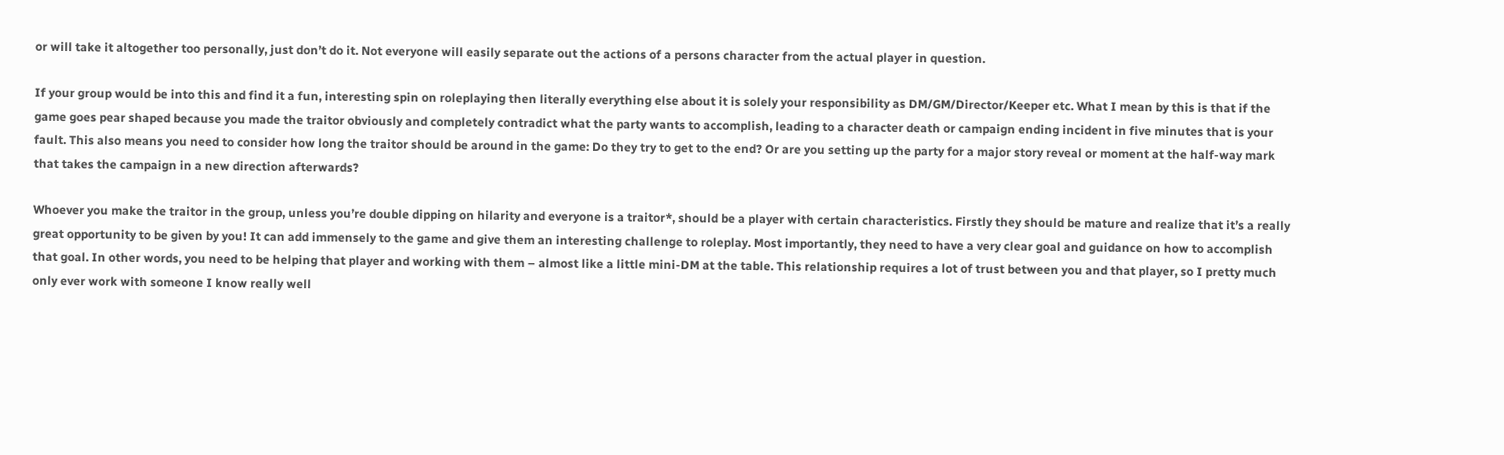or will take it altogether too personally, just don’t do it. Not everyone will easily separate out the actions of a persons character from the actual player in question.

If your group would be into this and find it a fun, interesting spin on roleplaying then literally everything else about it is solely your responsibility as DM/GM/Director/Keeper etc. What I mean by this is that if the game goes pear shaped because you made the traitor obviously and completely contradict what the party wants to accomplish, leading to a character death or campaign ending incident in five minutes that is your fault. This also means you need to consider how long the traitor should be around in the game: Do they try to get to the end? Or are you setting up the party for a major story reveal or moment at the half-way mark that takes the campaign in a new direction afterwards?

Whoever you make the traitor in the group, unless you’re double dipping on hilarity and everyone is a traitor*, should be a player with certain characteristics. Firstly they should be mature and realize that it’s a really great opportunity to be given by you! It can add immensely to the game and give them an interesting challenge to roleplay. Most importantly, they need to have a very clear goal and guidance on how to accomplish that goal. In other words, you need to be helping that player and working with them – almost like a little mini-DM at the table. This relationship requires a lot of trust between you and that player, so I pretty much only ever work with someone I know really well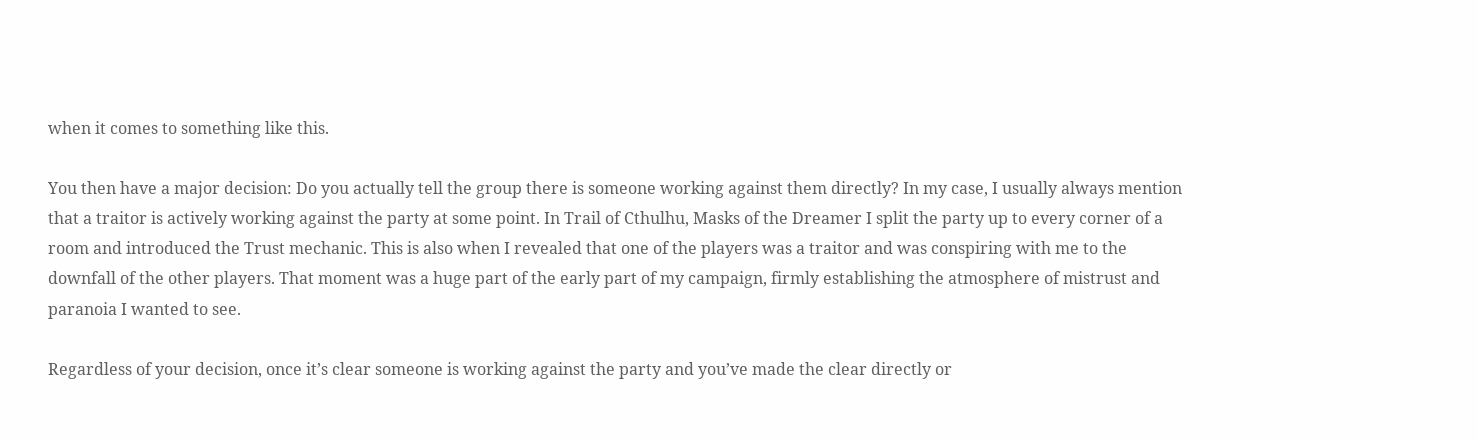when it comes to something like this.

You then have a major decision: Do you actually tell the group there is someone working against them directly? In my case, I usually always mention that a traitor is actively working against the party at some point. In Trail of Cthulhu, Masks of the Dreamer I split the party up to every corner of a room and introduced the Trust mechanic. This is also when I revealed that one of the players was a traitor and was conspiring with me to the downfall of the other players. That moment was a huge part of the early part of my campaign, firmly establishing the atmosphere of mistrust and paranoia I wanted to see.

Regardless of your decision, once it’s clear someone is working against the party and you’ve made the clear directly or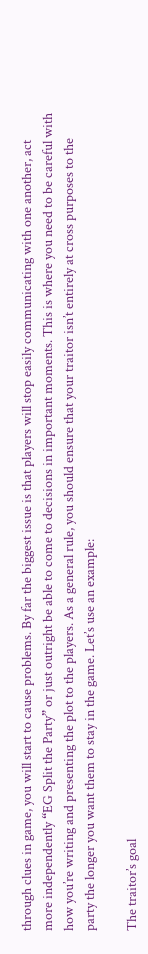through clues in game, you will start to cause problems. By far the biggest issue is that players will stop easily communicating with one another, act more independently “EG Split the Party” or just outright be able to come to decisions in important moments. This is where you need to be careful with how you’re writing and presenting the plot to the players. As a general rule, you should ensure that your traitor isn’t entirely at cross purposes to the party the longer you want them to stay in the game. Let’s use an example:

The traitor’s goal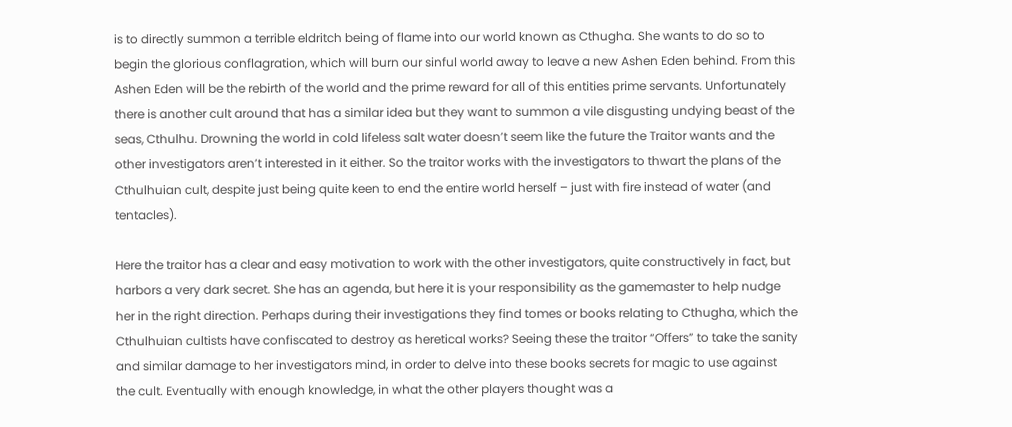is to directly summon a terrible eldritch being of flame into our world known as Cthugha. She wants to do so to begin the glorious conflagration, which will burn our sinful world away to leave a new Ashen Eden behind. From this Ashen Eden will be the rebirth of the world and the prime reward for all of this entities prime servants. Unfortunately there is another cult around that has a similar idea but they want to summon a vile disgusting undying beast of the seas, Cthulhu. Drowning the world in cold lifeless salt water doesn’t seem like the future the Traitor wants and the other investigators aren’t interested in it either. So the traitor works with the investigators to thwart the plans of the Cthulhuian cult, despite just being quite keen to end the entire world herself – just with fire instead of water (and tentacles).

Here the traitor has a clear and easy motivation to work with the other investigators, quite constructively in fact, but harbors a very dark secret. She has an agenda, but here it is your responsibility as the gamemaster to help nudge her in the right direction. Perhaps during their investigations they find tomes or books relating to Cthugha, which the Cthulhuian cultists have confiscated to destroy as heretical works? Seeing these the traitor “Offers” to take the sanity and similar damage to her investigators mind, in order to delve into these books secrets for magic to use against the cult. Eventually with enough knowledge, in what the other players thought was a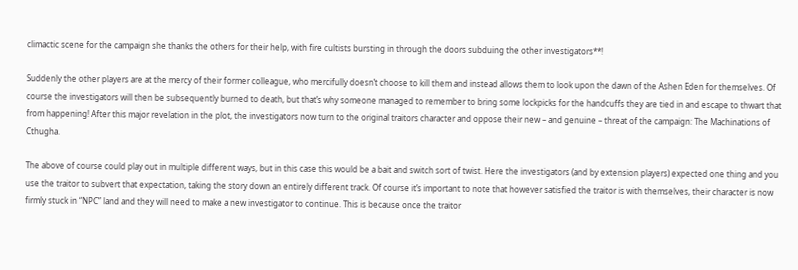climactic scene for the campaign she thanks the others for their help, with fire cultists bursting in through the doors subduing the other investigators**!

Suddenly the other players are at the mercy of their former colleague, who mercifully doesn’t choose to kill them and instead allows them to look upon the dawn of the Ashen Eden for themselves. Of course the investigators will then be subsequently burned to death, but that’s why someone managed to remember to bring some lockpicks for the handcuffs they are tied in and escape to thwart that from happening! After this major revelation in the plot, the investigators now turn to the original traitors character and oppose their new – and genuine – threat of the campaign: The Machinations of Cthugha.

The above of course could play out in multiple different ways, but in this case this would be a bait and switch sort of twist. Here the investigators (and by extension players) expected one thing and you use the traitor to subvert that expectation, taking the story down an entirely different track. Of course it’s important to note that however satisfied the traitor is with themselves, their character is now firmly stuck in “NPC” land and they will need to make a new investigator to continue. This is because once the traitor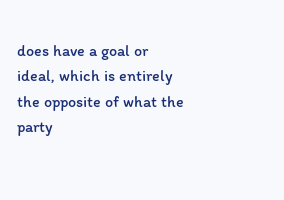does have a goal or ideal, which is entirely the opposite of what the party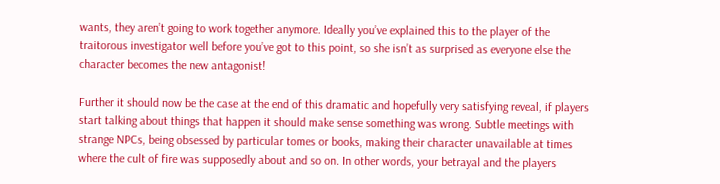wants, they aren’t going to work together anymore. Ideally you’ve explained this to the player of the traitorous investigator well before you’ve got to this point, so she isn’t as surprised as everyone else the character becomes the new antagonist!

Further it should now be the case at the end of this dramatic and hopefully very satisfying reveal, if players start talking about things that happen it should make sense something was wrong. Subtle meetings with strange NPCs, being obsessed by particular tomes or books, making their character unavailable at times where the cult of fire was supposedly about and so on. In other words, your betrayal and the players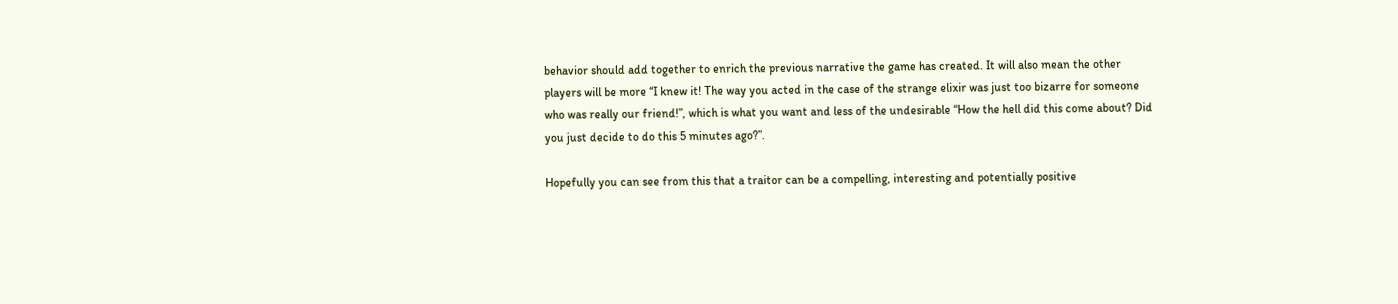behavior should add together to enrich the previous narrative the game has created. It will also mean the other players will be more “I knew it! The way you acted in the case of the strange elixir was just too bizarre for someone who was really our friend!”, which is what you want and less of the undesirable “How the hell did this come about? Did you just decide to do this 5 minutes ago?”.

Hopefully you can see from this that a traitor can be a compelling, interesting and potentially positive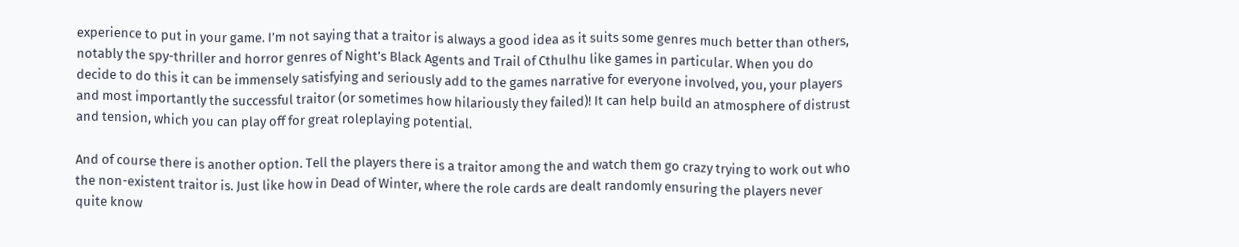experience to put in your game. I’m not saying that a traitor is always a good idea as it suits some genres much better than others, notably the spy-thriller and horror genres of Night’s Black Agents and Trail of Cthulhu like games in particular. When you do decide to do this it can be immensely satisfying and seriously add to the games narrative for everyone involved, you, your players and most importantly the successful traitor (or sometimes how hilariously they failed)! It can help build an atmosphere of distrust and tension, which you can play off for great roleplaying potential.

And of course there is another option. Tell the players there is a traitor among the and watch them go crazy trying to work out who the non-existent traitor is. Just like how in Dead of Winter, where the role cards are dealt randomly ensuring the players never quite know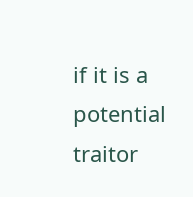if it is a potential traitor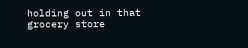holding out in that grocery store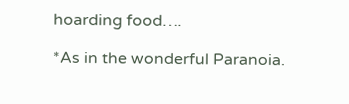hoarding food….

*As in the wonderful Paranoia.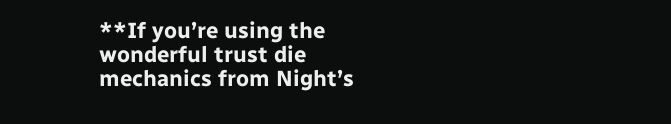**If you’re using the wonderful trust die mechanics from Night’s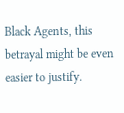Black Agents, this betrayal might be even easier to justify.